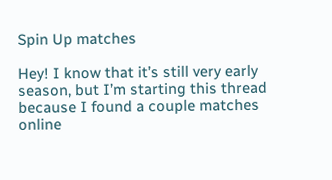Spin Up matches

Hey! I know that it’s still very early season, but I’m starting this thread because I found a couple matches online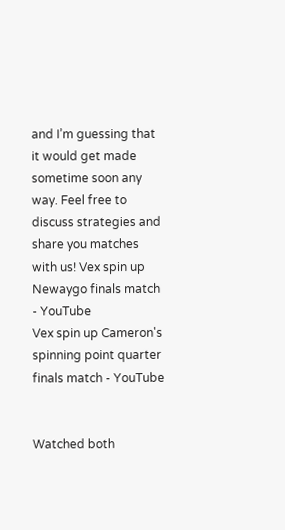and I’m guessing that it would get made sometime soon any way. Feel free to discuss strategies and share you matches with us! Vex spin up Newaygo finals match - YouTube
Vex spin up Cameron's spinning point quarter finals match - YouTube


Watched both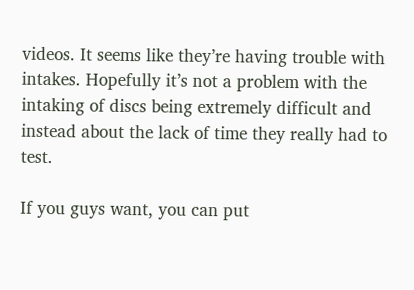videos. It seems like they’re having trouble with intakes. Hopefully it’s not a problem with the intaking of discs being extremely difficult and instead about the lack of time they really had to test.

If you guys want, you can put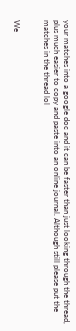your matches into a google doc and it can be faster than just looking through the thread, plus much easier to copy and paste into an online journal. Although still please put the matches in the thread lol


We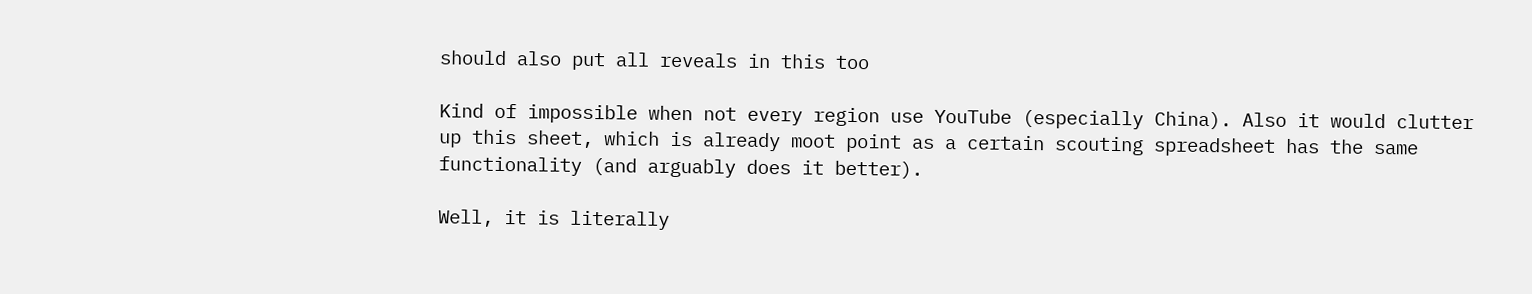should also put all reveals in this too

Kind of impossible when not every region use YouTube (especially China). Also it would clutter up this sheet, which is already moot point as a certain scouting spreadsheet has the same functionality (and arguably does it better).

Well, it is literally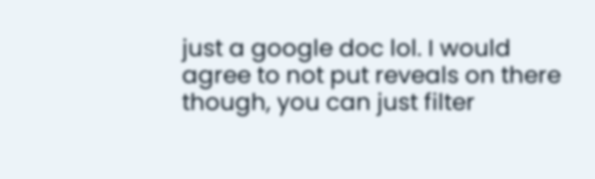just a google doc lol. I would agree to not put reveals on there though, you can just filter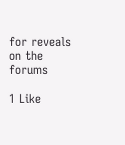for reveals on the forums

1 Like